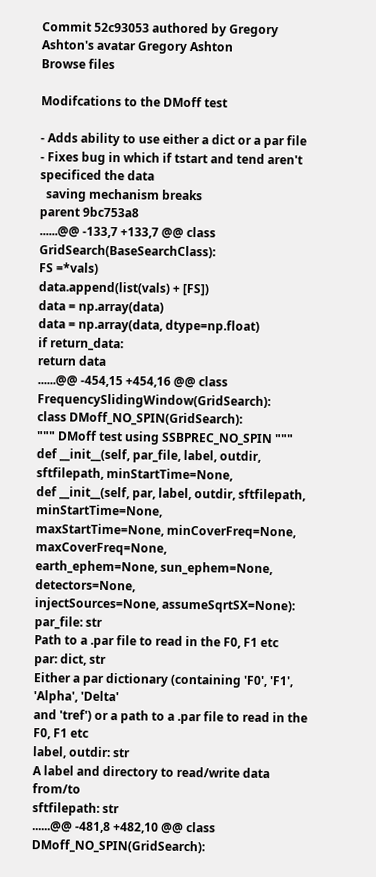Commit 52c93053 authored by Gregory Ashton's avatar Gregory Ashton
Browse files

Modifcations to the DMoff test

- Adds ability to use either a dict or a par file
- Fixes bug in which if tstart and tend aren't specificed the data
  saving mechanism breaks
parent 9bc753a8
......@@ -133,7 +133,7 @@ class GridSearch(BaseSearchClass):
FS =*vals)
data.append(list(vals) + [FS])
data = np.array(data)
data = np.array(data, dtype=np.float)
if return_data:
return data
......@@ -454,15 +454,16 @@ class FrequencySlidingWindow(GridSearch):
class DMoff_NO_SPIN(GridSearch):
""" DMoff test using SSBPREC_NO_SPIN """
def __init__(self, par_file, label, outdir, sftfilepath, minStartTime=None,
def __init__(self, par, label, outdir, sftfilepath, minStartTime=None,
maxStartTime=None, minCoverFreq=None, maxCoverFreq=None,
earth_ephem=None, sun_ephem=None, detectors=None,
injectSources=None, assumeSqrtSX=None):
par_file: str
Path to a .par file to read in the F0, F1 etc
par: dict, str
Either a par dictionary (containing 'F0', 'F1', 'Alpha', 'Delta'
and 'tref') or a path to a .par file to read in the F0, F1 etc
label, outdir: str
A label and directory to read/write data from/to
sftfilepath: str
......@@ -481,8 +482,10 @@ class DMoff_NO_SPIN(GridSearch):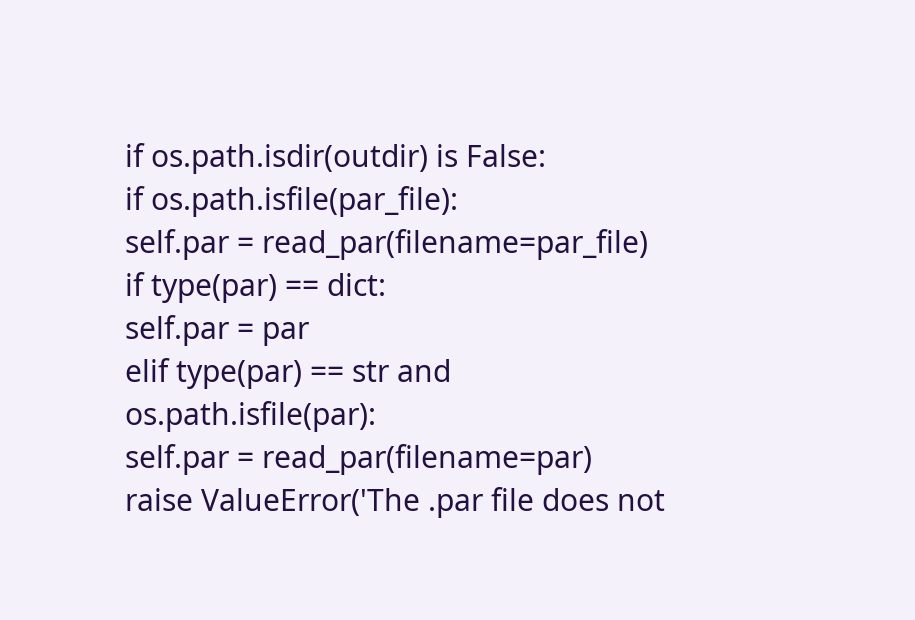if os.path.isdir(outdir) is False:
if os.path.isfile(par_file):
self.par = read_par(filename=par_file)
if type(par) == dict:
self.par = par
elif type(par) == str and os.path.isfile(par):
self.par = read_par(filename=par)
raise ValueError('The .par file does not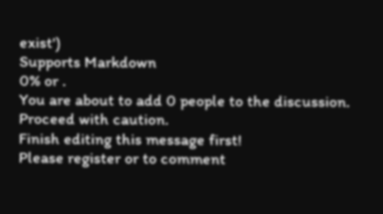exist')
Supports Markdown
0% or .
You are about to add 0 people to the discussion. Proceed with caution.
Finish editing this message first!
Please register or to comment